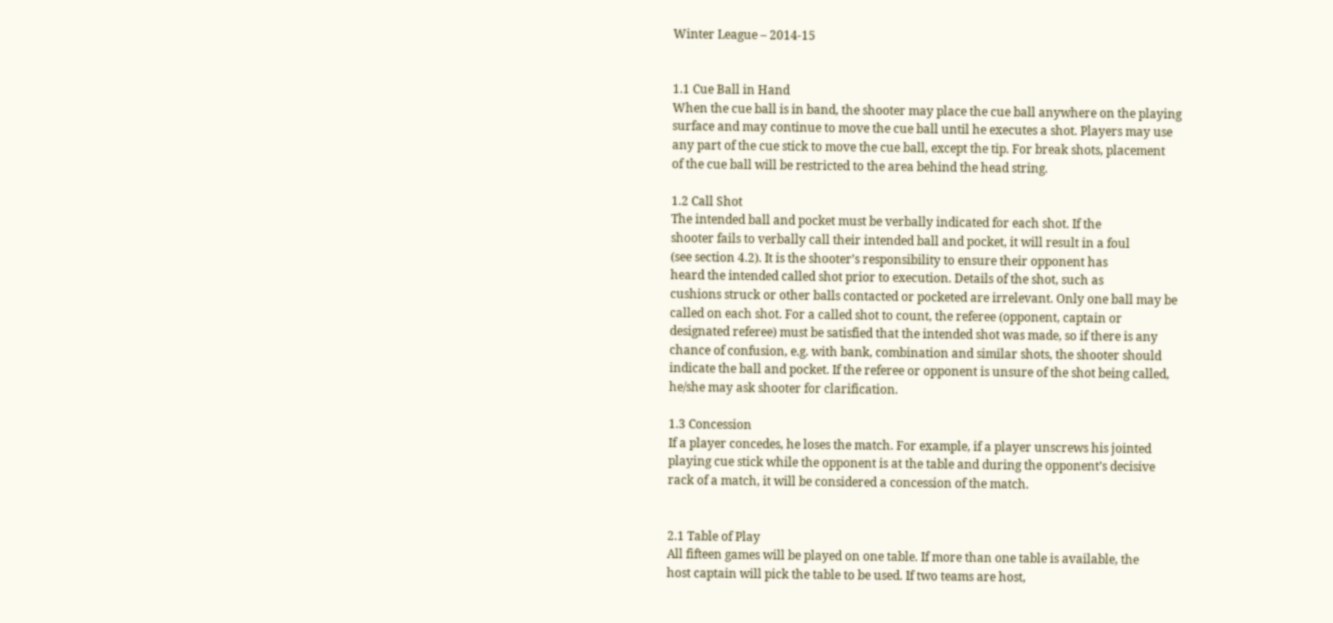Winter League – 2014-15


1.1 Cue Ball in Hand
When the cue ball is in band, the shooter may place the cue ball anywhere on the playing
surface and may continue to move the cue ball until he executes a shot. Players may use
any part of the cue stick to move the cue ball, except the tip. For break shots, placement
of the cue ball will be restricted to the area behind the head string.

1.2 Call Shot
The intended ball and pocket must be verbally indicated for each shot. If the
shooter fails to verbally call their intended ball and pocket, it will result in a foul
(see section 4.2). It is the shooter’s responsibility to ensure their opponent has
heard the intended called shot prior to execution. Details of the shot, such as
cushions struck or other balls contacted or pocketed are irrelevant. Only one ball may be
called on each shot. For a called shot to count, the referee (opponent, captain or
designated referee) must be satisfied that the intended shot was made, so if there is any
chance of confusion, e.g. with bank, combination and similar shots, the shooter should
indicate the ball and pocket. If the referee or opponent is unsure of the shot being called,
he/she may ask shooter for clarification.

1.3 Concession
If a player concedes, he loses the match. For example, if a player unscrews his jointed
playing cue stick while the opponent is at the table and during the opponent’s decisive
rack of a match, it will be considered a concession of the match.


2.1 Table of Play
All fifteen games will be played on one table. If more than one table is available, the
host captain will pick the table to be used. If two teams are host,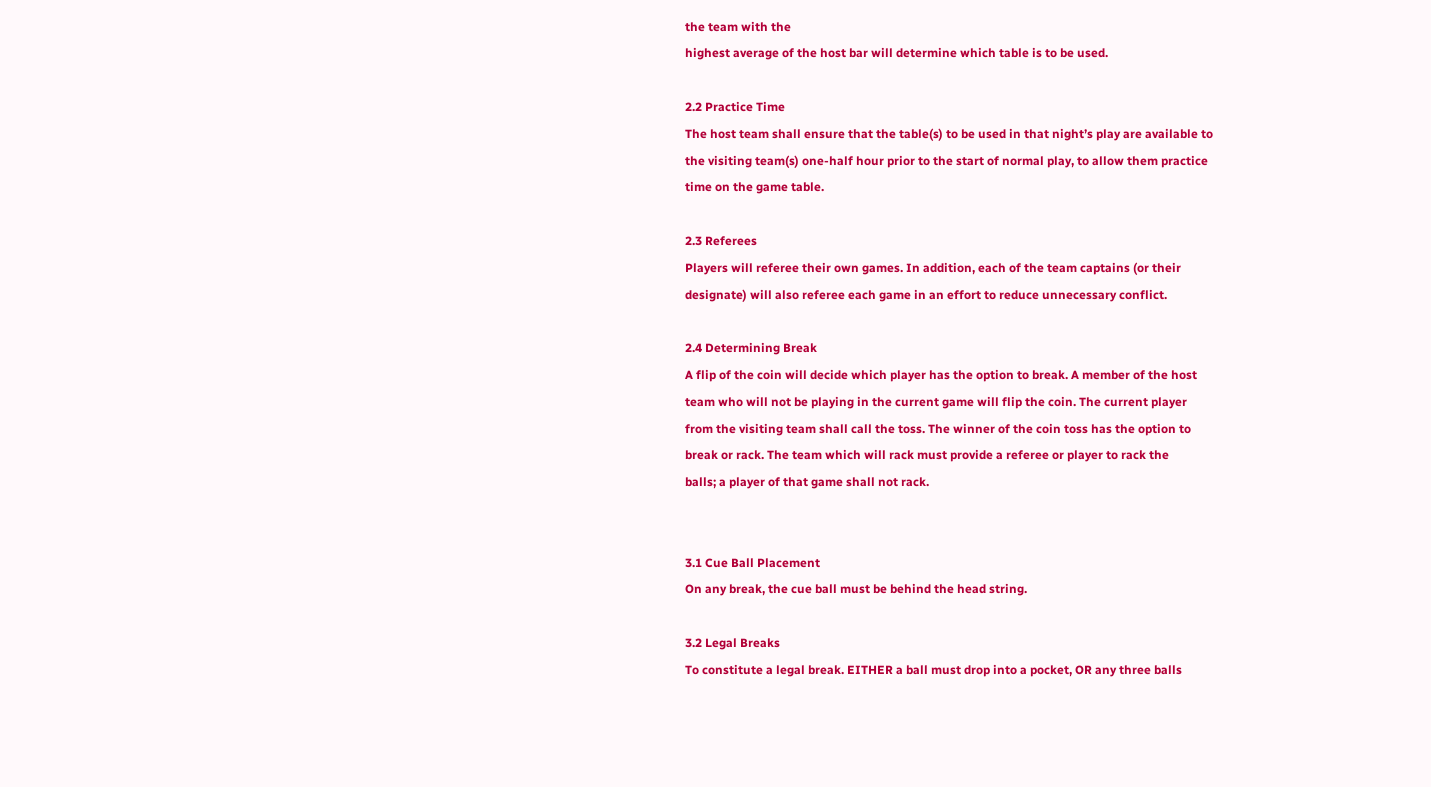the team with the
highest average of the host bar will determine which table is to be used.

2.2 Practice Time
The host team shall ensure that the table(s) to be used in that night’s play are available to
the visiting team(s) one-half hour prior to the start of normal play, to allow them practice
time on the game table.

2.3 Referees
Players will referee their own games. In addition, each of the team captains (or their
designate) will also referee each game in an effort to reduce unnecessary conflict.

2.4 Determining Break
A flip of the coin will decide which player has the option to break. A member of the host
team who will not be playing in the current game will flip the coin. The current player
from the visiting team shall call the toss. The winner of the coin toss has the option to
break or rack. The team which will rack must provide a referee or player to rack the
balls; a player of that game shall not rack.


3.1 Cue Ball Placement
On any break, the cue ball must be behind the head string.

3.2 Legal Breaks
To constitute a legal break. EITHER a ball must drop into a pocket, OR any three balls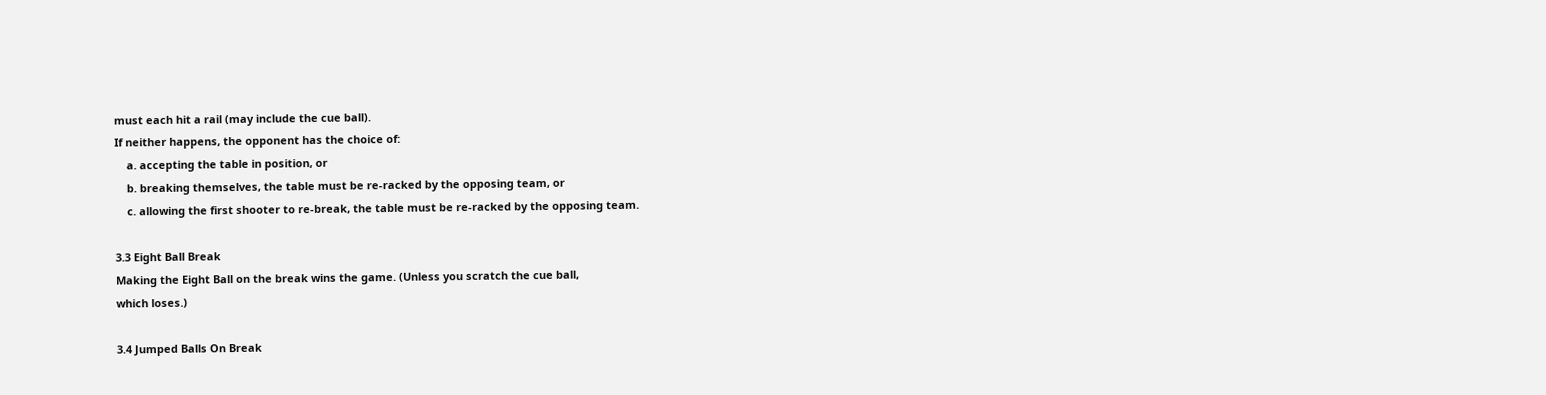must each hit a rail (may include the cue ball).
If neither happens, the opponent has the choice of:
    a. accepting the table in position, or
    b. breaking themselves, the table must be re-racked by the opposing team, or
    c. allowing the first shooter to re-break, the table must be re-racked by the opposing team.

3.3 Eight Ball Break
Making the Eight Ball on the break wins the game. (Unless you scratch the cue ball,
which loses.)

3.4 Jumped Balls On Break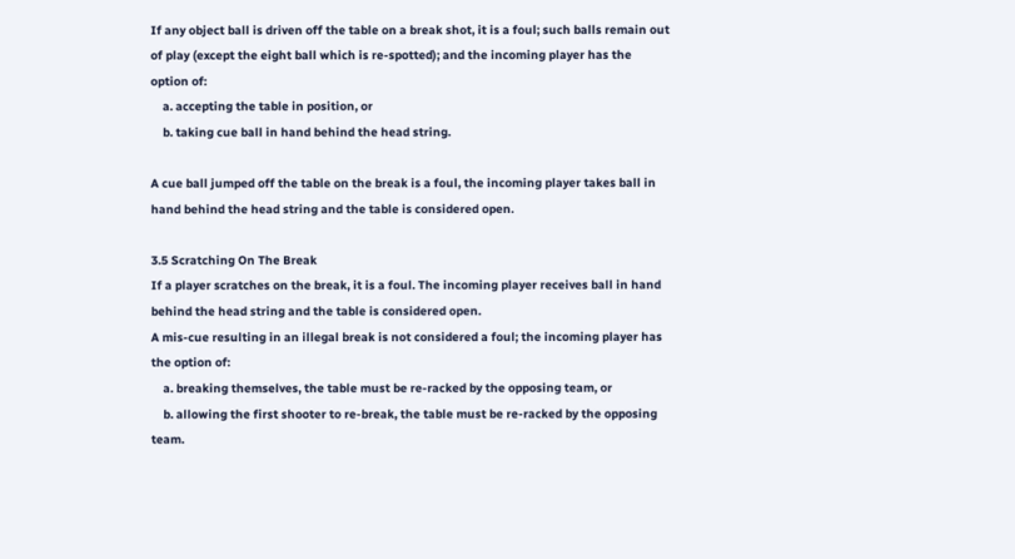If any object ball is driven off the table on a break shot, it is a foul; such balls remain out
of play (except the eight ball which is re-spotted); and the incoming player has the
option of:
    a. accepting the table in position, or
    b. taking cue ball in hand behind the head string.

A cue ball jumped off the table on the break is a foul, the incoming player takes ball in
hand behind the head string and the table is considered open.

3.5 Scratching On The Break
If a player scratches on the break, it is a foul. The incoming player receives ball in hand
behind the head string and the table is considered open.
A mis-cue resulting in an illegal break is not considered a foul; the incoming player has
the option of:
    a. breaking themselves, the table must be re-racked by the opposing team, or
    b. allowing the first shooter to re-break, the table must be re-racked by the opposing team.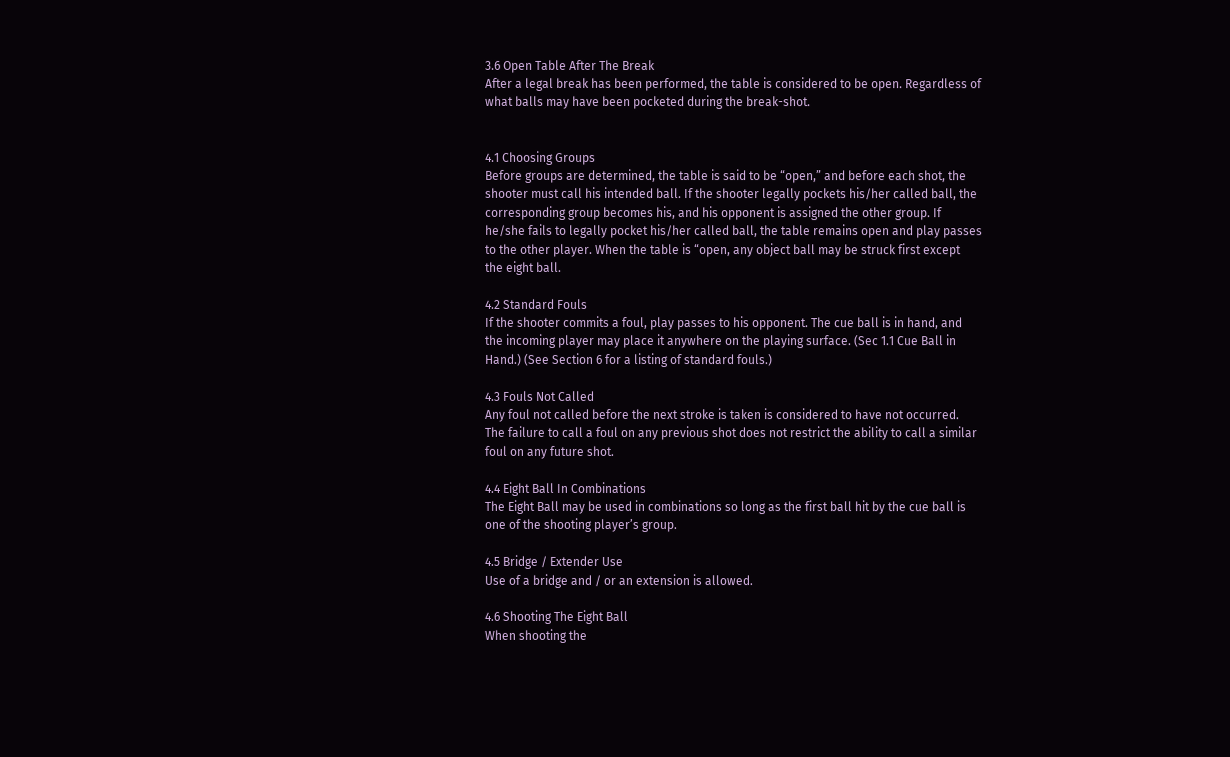3.6 Open Table After The Break
After a legal break has been performed, the table is considered to be open. Regardless of
what balls may have been pocketed during the break-shot.


4.1 Choosing Groups
Before groups are determined, the table is said to be “open,” and before each shot, the
shooter must call his intended ball. If the shooter legally pockets his/her called ball, the
corresponding group becomes his, and his opponent is assigned the other group. If
he/she fails to legally pocket his/her called ball, the table remains open and play passes
to the other player. When the table is “open, any object ball may be struck first except
the eight ball.

4.2 Standard Fouls
If the shooter commits a foul, play passes to his opponent. The cue ball is in hand, and
the incoming player may place it anywhere on the playing surface. (Sec 1.1 Cue Ball in
Hand.) (See Section 6 for a listing of standard fouls.)

4.3 Fouls Not Called
Any foul not called before the next stroke is taken is considered to have not occurred.
The failure to call a foul on any previous shot does not restrict the ability to call a similar
foul on any future shot.

4.4 Eight Ball In Combinations
The Eight Ball may be used in combinations so long as the first ball hit by the cue ball is
one of the shooting player’s group.

4.5 Bridge / Extender Use
Use of a bridge and / or an extension is allowed.

4.6 Shooting The Eight Ball
When shooting the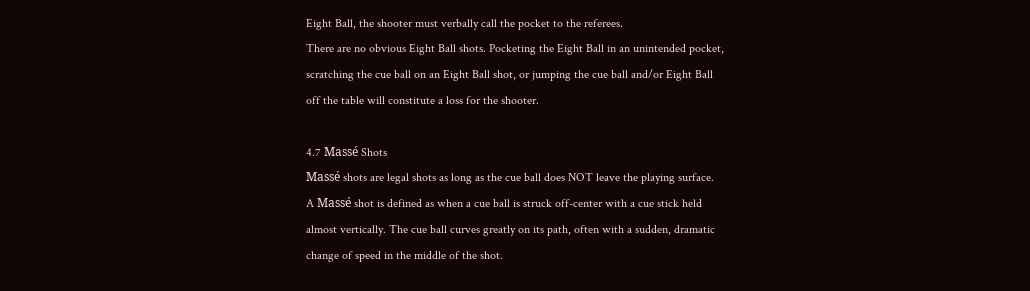Eight Ball, the shooter must verbally call the pocket to the referees.
There are no obvious Eight Ball shots. Pocketing the Eight Ball in an unintended pocket,
scratching the cue ball on an Eight Ball shot, or jumping the cue ball and/or Eight Ball
off the table will constitute a loss for the shooter.

4.7 Massé Shots
Massé shots are legal shots as long as the cue ball does NOT leave the playing surface.
A Massé shot is defined as when a cue ball is struck off-center with a cue stick held
almost vertically. The cue ball curves greatly on its path, often with a sudden, dramatic
change of speed in the middle of the shot.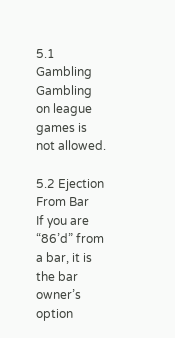5.1 Gambling
Gambling on league games is not allowed.

5.2 Ejection From Bar
If you are “86’d” from a bar, it is the bar owner’s option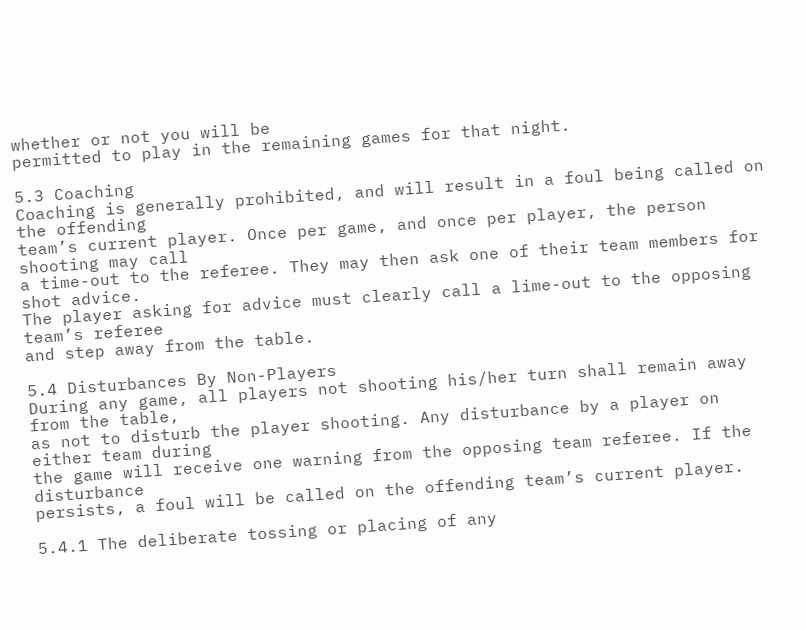whether or not you will be
permitted to play in the remaining games for that night.

5.3 Coaching
Coaching is generally prohibited, and will result in a foul being called on the offending
team’s current player. Once per game, and once per player, the person shooting may call
a time-out to the referee. They may then ask one of their team members for shot advice.
The player asking for advice must clearly call a lime-out to the opposing team’s referee
and step away from the table.

5.4 Disturbances By Non-Players
During any game, all players not shooting his/her turn shall remain away from the table,
as not to disturb the player shooting. Any disturbance by a player on either team during
the game will receive one warning from the opposing team referee. If the disturbance
persists, a foul will be called on the offending team’s current player.

5.4.1 The deliberate tossing or placing of any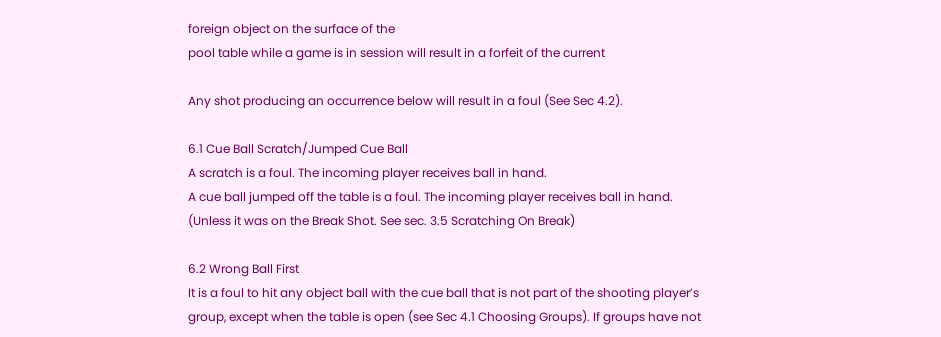foreign object on the surface of the
pool table while a game is in session will result in a forfeit of the current

Any shot producing an occurrence below will result in a foul (See Sec 4.2).

6.1 Cue Ball Scratch/Jumped Cue Ball
A scratch is a foul. The incoming player receives ball in hand.
A cue ball jumped off the table is a foul. The incoming player receives ball in hand.
(Unless it was on the Break Shot. See sec. 3.5 Scratching On Break)

6.2 Wrong Ball First
It is a foul to hit any object ball with the cue ball that is not part of the shooting player’s
group, except when the table is open (see Sec 4.1 Choosing Groups). If groups have not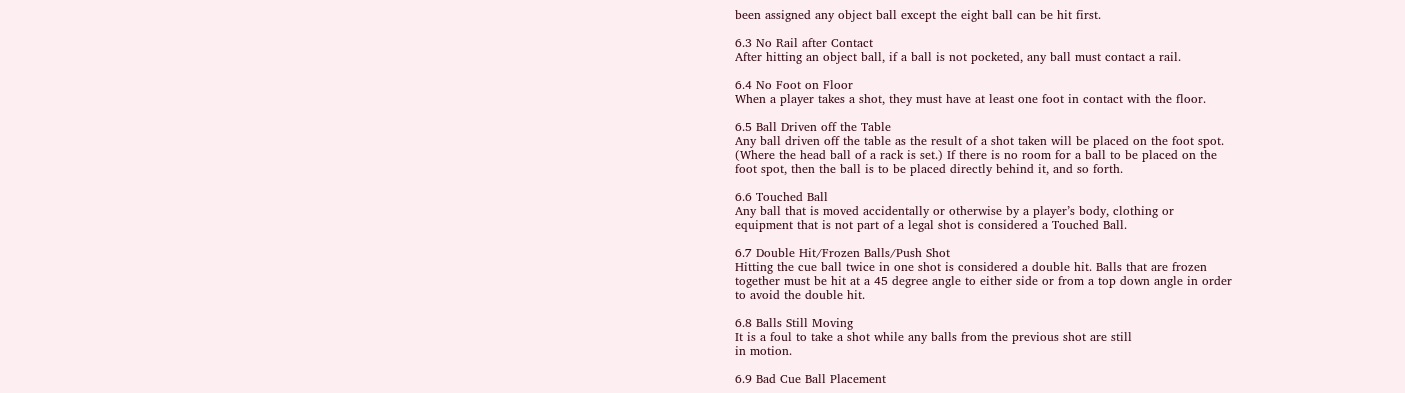been assigned any object ball except the eight ball can be hit first.

6.3 No Rail after Contact
After hitting an object ball, if a ball is not pocketed, any ball must contact a rail.

6.4 No Foot on Floor
When a player takes a shot, they must have at least one foot in contact with the floor.

6.5 Ball Driven off the Table
Any ball driven off the table as the result of a shot taken will be placed on the foot spot.
(Where the head ball of a rack is set.) If there is no room for a ball to be placed on the
foot spot, then the ball is to be placed directly behind it, and so forth.

6.6 Touched Ball
Any ball that is moved accidentally or otherwise by a player’s body, clothing or
equipment that is not part of a legal shot is considered a Touched Ball.

6.7 Double Hit/Frozen Balls/Push Shot
Hitting the cue ball twice in one shot is considered a double hit. Balls that are frozen
together must be hit at a 45 degree angle to either side or from a top down angle in order
to avoid the double hit.

6.8 Balls Still Moving
It is a foul to take a shot while any balls from the previous shot are still
in motion.

6.9 Bad Cue Ball Placement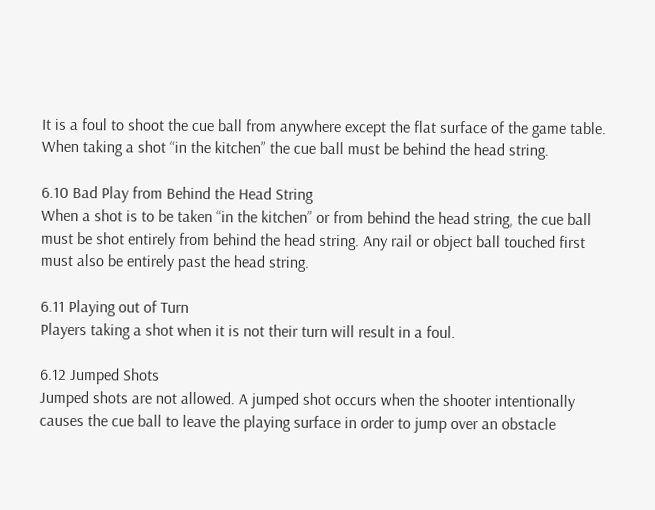It is a foul to shoot the cue ball from anywhere except the flat surface of the game table.
When taking a shot “in the kitchen” the cue ball must be behind the head string.

6.10 Bad Play from Behind the Head String
When a shot is to be taken “in the kitchen” or from behind the head string, the cue ball
must be shot entirely from behind the head string. Any rail or object ball touched first
must also be entirely past the head string.

6.11 Playing out of Turn
Players taking a shot when it is not their turn will result in a foul.

6.12 Jumped Shots
Jumped shots are not allowed. A jumped shot occurs when the shooter intentionally
causes the cue ball to leave the playing surface in order to jump over an obstacle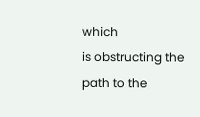which
is obstructing the path to the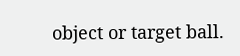object or target ball.